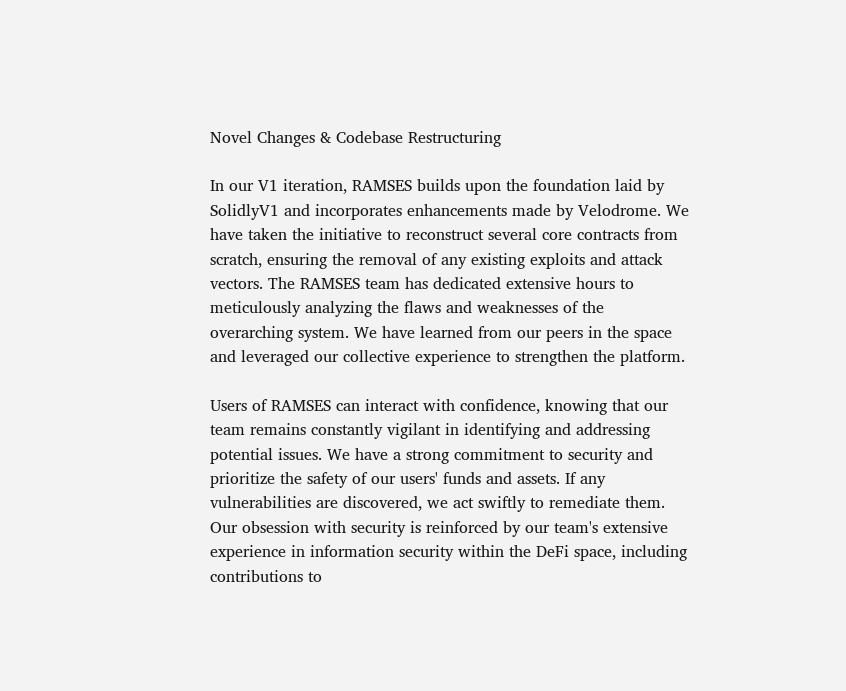Novel Changes & Codebase Restructuring

In our V1 iteration, RAMSES builds upon the foundation laid by SolidlyV1 and incorporates enhancements made by Velodrome. We have taken the initiative to reconstruct several core contracts from scratch, ensuring the removal of any existing exploits and attack vectors. The RAMSES team has dedicated extensive hours to meticulously analyzing the flaws and weaknesses of the overarching system. We have learned from our peers in the space and leveraged our collective experience to strengthen the platform.

Users of RAMSES can interact with confidence, knowing that our team remains constantly vigilant in identifying and addressing potential issues. We have a strong commitment to security and prioritize the safety of our users' funds and assets. If any vulnerabilities are discovered, we act swiftly to remediate them. Our obsession with security is reinforced by our team's extensive experience in information security within the DeFi space, including contributions to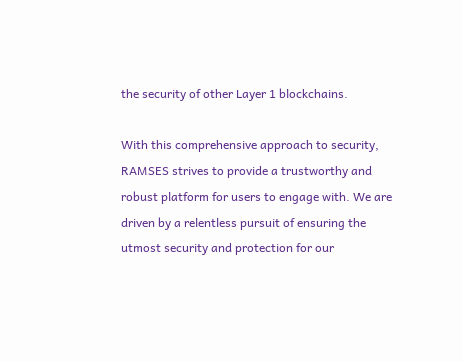the security of other Layer 1 blockchains.

With this comprehensive approach to security, RAMSES strives to provide a trustworthy and robust platform for users to engage with. We are driven by a relentless pursuit of ensuring the utmost security and protection for our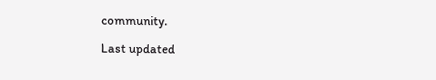community.

Last updated